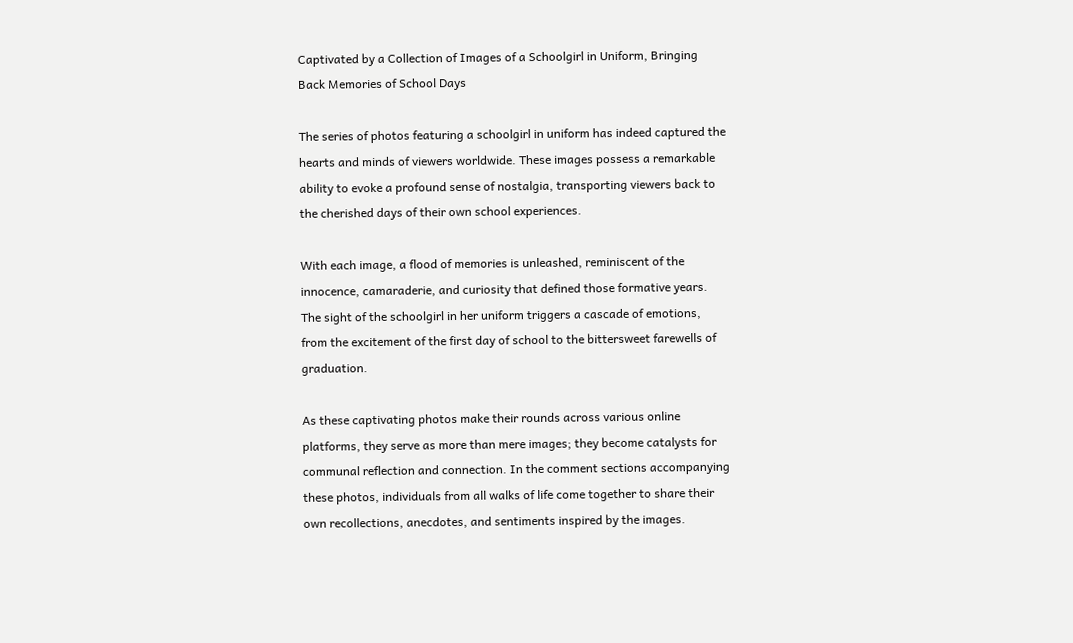Captivated by a Collection of Images of a Schoolgirl in Uniform, Bringing Back Memories of School Days

The series of photos featuring a schoolgirl in uniform has indeed captured the hearts and minds of viewers worldwide. These images possess a remarkable ability to evoke a profound sense of nostalgia, transporting viewers back to the cherished days of their own school experiences.

With each image, a flood of memories is unleashed, reminiscent of the innocence, camaraderie, and curiosity that defined those formative years. The sight of the schoolgirl in her uniform triggers a cascade of emotions, from the excitement of the first day of school to the bittersweet farewells of graduation.

As these captivating photos make their rounds across various online platforms, they serve as more than mere images; they become catalysts for communal reflection and connection. In the comment sections accompanying these photos, individuals from all walks of life come together to share their own recollections, anecdotes, and sentiments inspired by the images.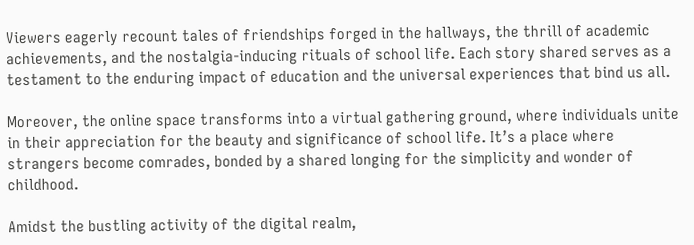Viewers eagerly recount tales of friendships forged in the hallways, the thrill of academic achievements, and the nostalgia-inducing rituals of school life. Each story shared serves as a testament to the enduring impact of education and the universal experiences that bind us all.

Moreover, the online space transforms into a virtual gathering ground, where individuals unite in their appreciation for the beauty and significance of school life. It’s a place where strangers become comrades, bonded by a shared longing for the simplicity and wonder of childhood.

Amidst the bustling activity of the digital realm,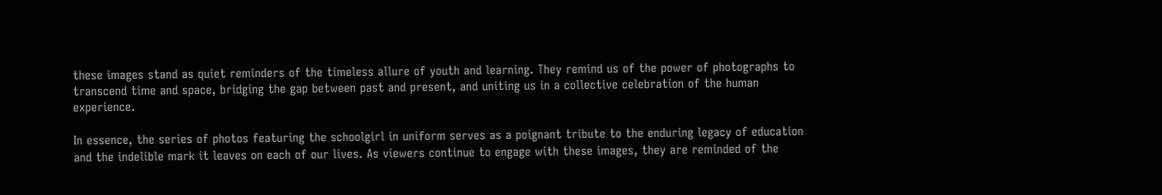these images stand as quiet reminders of the timeless allure of youth and learning. They remind us of the power of photographs to transcend time and space, bridging the gap between past and present, and uniting us in a collective celebration of the human experience.

In essence, the series of photos featuring the schoolgirl in uniform serves as a poignant tribute to the enduring legacy of education and the indelible mark it leaves on each of our lives. As viewers continue to engage with these images, they are reminded of the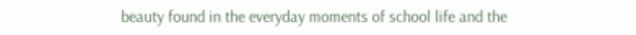beauty found in the everyday moments of school life and the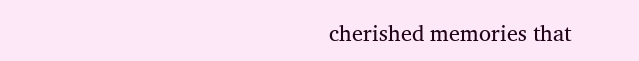cherished memories that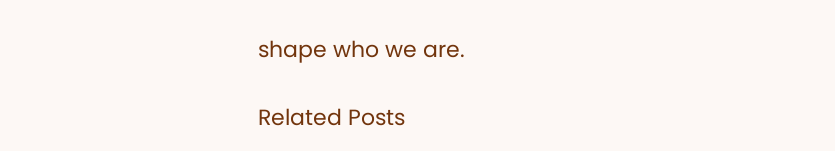shape who we are.

Related Posts